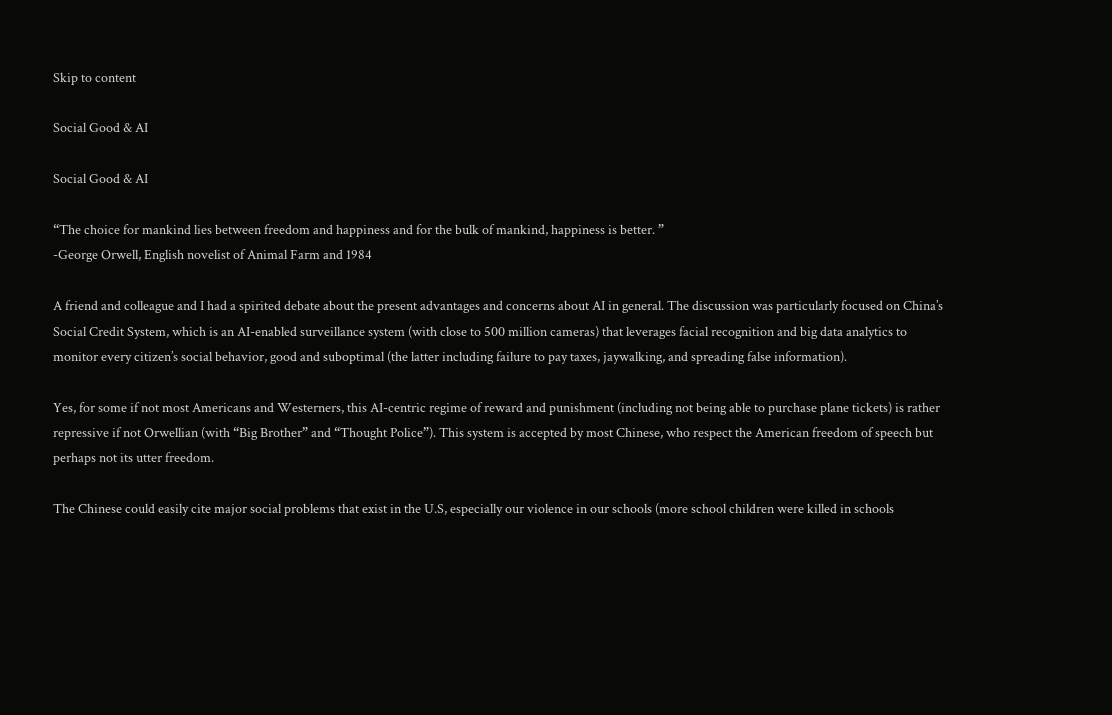Skip to content

Social Good & AI

Social Good & AI

“The choice for mankind lies between freedom and happiness and for the bulk of mankind, happiness is better. ”
-George Orwell, English novelist of Animal Farm and 1984

A friend and colleague and I had a spirited debate about the present advantages and concerns about AI in general. The discussion was particularly focused on China’s Social Credit System, which is an AI-enabled surveillance system (with close to 500 million cameras) that leverages facial recognition and big data analytics to monitor every citizen’s social behavior, good and suboptimal (the latter including failure to pay taxes, jaywalking, and spreading false information).

Yes, for some if not most Americans and Westerners, this AI-centric regime of reward and punishment (including not being able to purchase plane tickets) is rather repressive if not Orwellian (with “Big Brother” and “Thought Police”). This system is accepted by most Chinese, who respect the American freedom of speech but perhaps not its utter freedom.

The Chinese could easily cite major social problems that exist in the U.S, especially our violence in our schools (more school children were killed in schools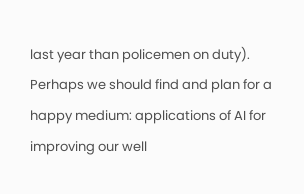last year than policemen on duty). Perhaps we should find and plan for a happy medium: applications of AI for improving our well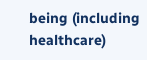being (including healthcare)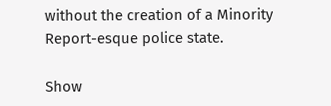without the creation of a Minority Report-esque police state.

Show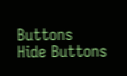Buttons
Hide Buttons